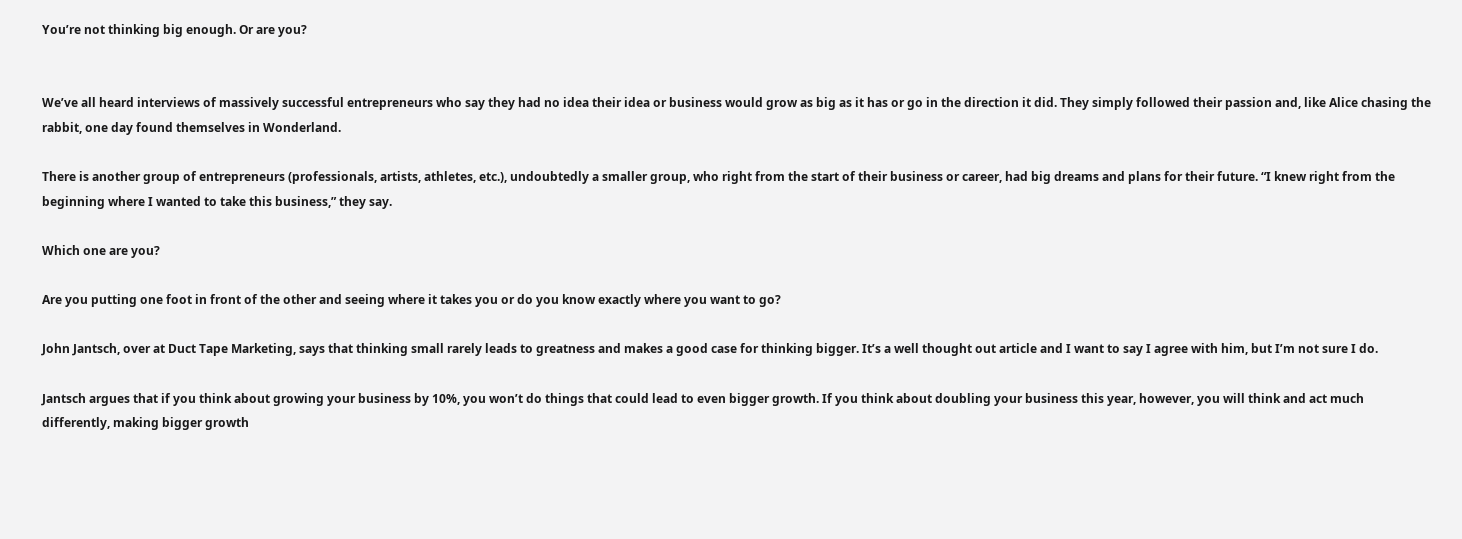You’re not thinking big enough. Or are you?


We’ve all heard interviews of massively successful entrepreneurs who say they had no idea their idea or business would grow as big as it has or go in the direction it did. They simply followed their passion and, like Alice chasing the rabbit, one day found themselves in Wonderland.

There is another group of entrepreneurs (professionals, artists, athletes, etc.), undoubtedly a smaller group, who right from the start of their business or career, had big dreams and plans for their future. “I knew right from the beginning where I wanted to take this business,” they say.

Which one are you?

Are you putting one foot in front of the other and seeing where it takes you or do you know exactly where you want to go?

John Jantsch, over at Duct Tape Marketing, says that thinking small rarely leads to greatness and makes a good case for thinking bigger. It’s a well thought out article and I want to say I agree with him, but I’m not sure I do.

Jantsch argues that if you think about growing your business by 10%, you won’t do things that could lead to even bigger growth. If you think about doubling your business this year, however, you will think and act much differently, making bigger growth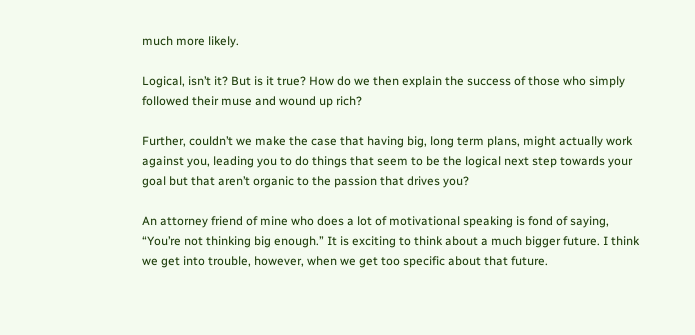much more likely.

Logical, isn’t it? But is it true? How do we then explain the success of those who simply followed their muse and wound up rich?

Further, couldn’t we make the case that having big, long term plans, might actually work against you, leading you to do things that seem to be the logical next step towards your goal but that aren’t organic to the passion that drives you?

An attorney friend of mine who does a lot of motivational speaking is fond of saying, “You’re not thinking big enough.” It is exciting to think about a much bigger future. I think we get into trouble, however, when we get too specific about that future.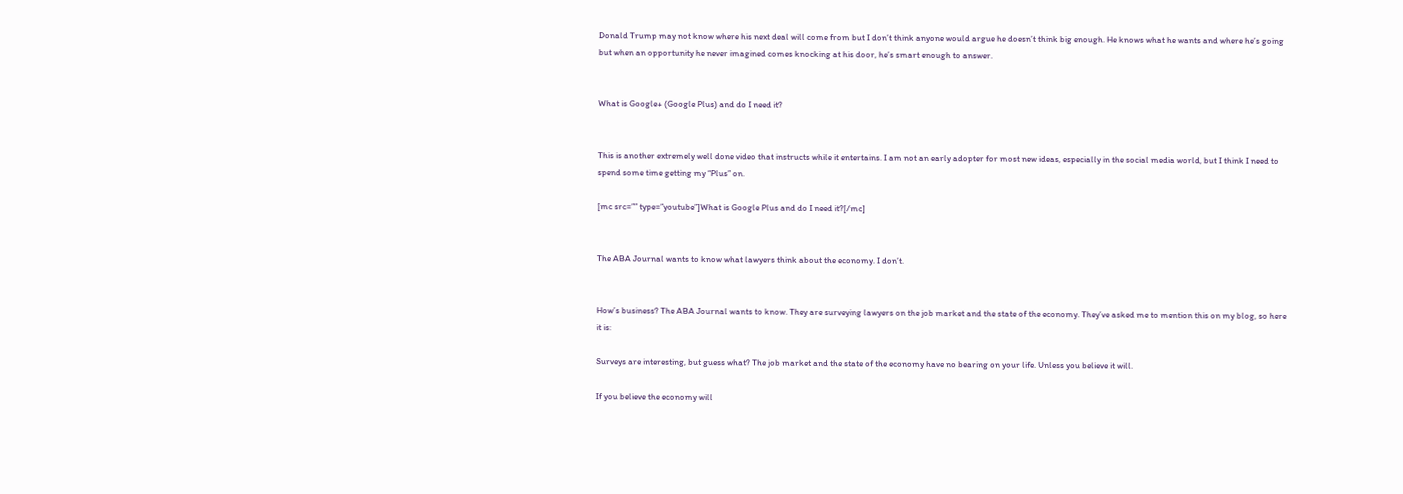Donald Trump may not know where his next deal will come from but I don’t think anyone would argue he doesn’t think big enough. He knows what he wants and where he’s going but when an opportunity he never imagined comes knocking at his door, he’s smart enough to answer.


What is Google+ (Google Plus) and do I need it?


This is another extremely well done video that instructs while it entertains. I am not an early adopter for most new ideas, especially in the social media world, but I think I need to spend some time getting my “Plus” on.

[mc src=”” type=”youtube”]What is Google Plus and do I need it?[/mc]


The ABA Journal wants to know what lawyers think about the economy. I don’t.


How’s business? The ABA Journal wants to know. They are surveying lawyers on the job market and the state of the economy. They’ve asked me to mention this on my blog, so here it is:

Surveys are interesting, but guess what? The job market and the state of the economy have no bearing on your life. Unless you believe it will.

If you believe the economy will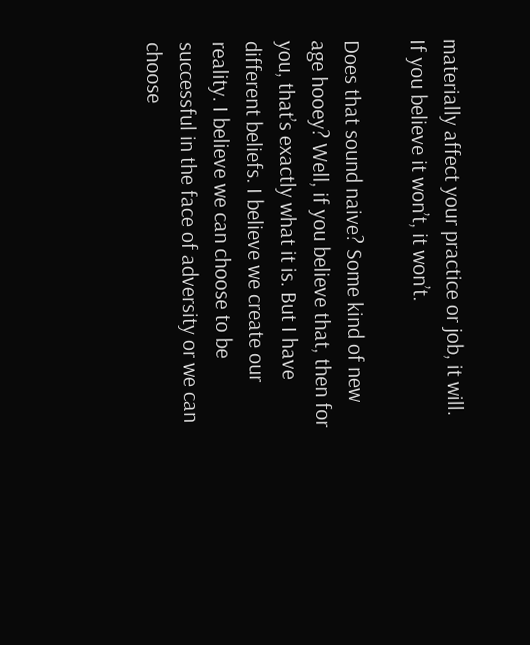materially affect your practice or job, it will. If you believe it won’t, it won’t.

Does that sound naive? Some kind of new age hooey? Well, if you believe that, then for you, that’s exactly what it is. But I have different beliefs. I believe we create our reality. I believe we can choose to be successful in the face of adversity or we can choose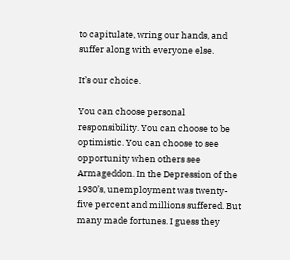to capitulate, wring our hands, and suffer along with everyone else.

It’s our choice.

You can choose personal responsibility. You can choose to be optimistic. You can choose to see opportunity when others see Armageddon. In the Depression of the 1930’s, unemployment was twenty-five percent and millions suffered. But many made fortunes. I guess they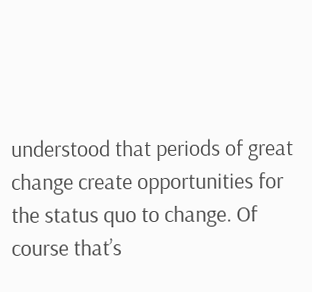understood that periods of great change create opportunities for the status quo to change. Of course that’s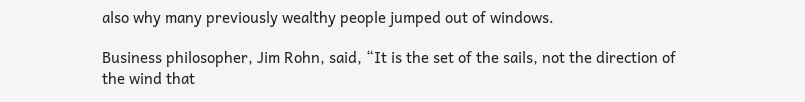also why many previously wealthy people jumped out of windows.

Business philosopher, Jim Rohn, said, “It is the set of the sails, not the direction of the wind that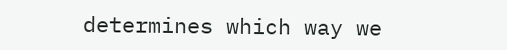determines which way we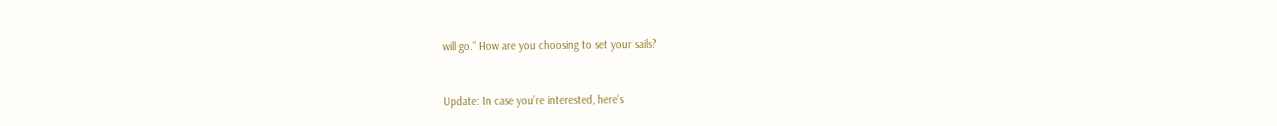will go.” How are you choosing to set your sails?


Update: In case you’re interested, here’s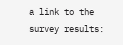a link to the survey results: